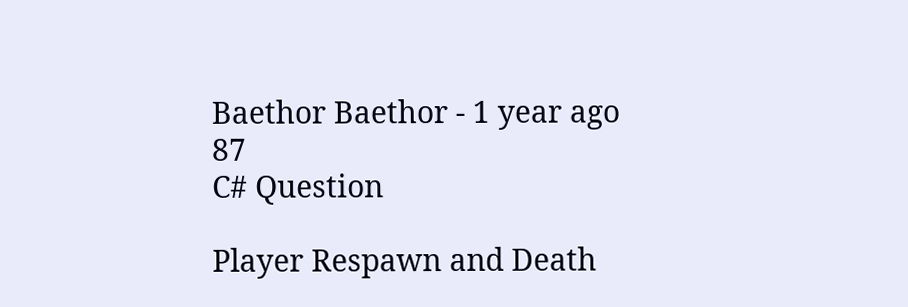Baethor Baethor - 1 year ago 87
C# Question

Player Respawn and Death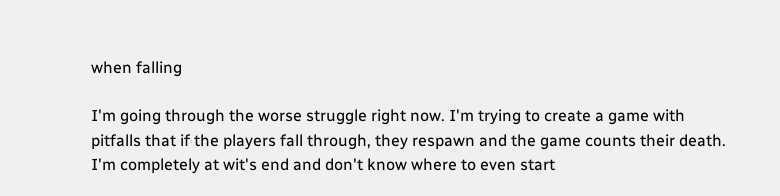when falling

I'm going through the worse struggle right now. I'm trying to create a game with pitfalls that if the players fall through, they respawn and the game counts their death. I'm completely at wit's end and don't know where to even start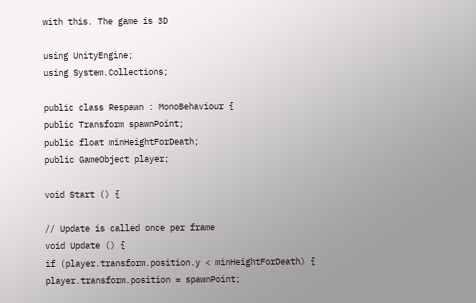with this. The game is 3D

using UnityEngine;
using System.Collections;

public class Respawn : MonoBehaviour {
public Transform spawnPoint;
public float minHeightForDeath;
public GameObject player;

void Start () {

// Update is called once per frame
void Update () {
if (player.transform.position.y < minHeightForDeath) {
player.transform.position = spawnPoint;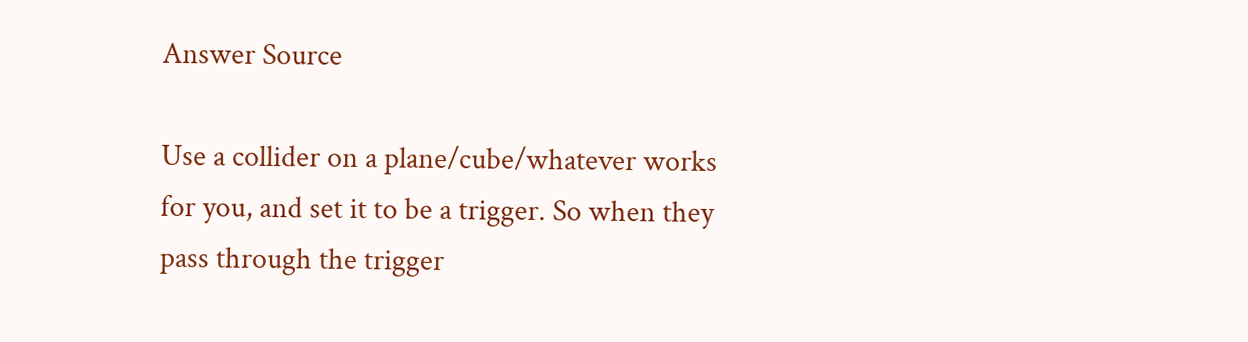Answer Source

Use a collider on a plane/cube/whatever works for you, and set it to be a trigger. So when they pass through the trigger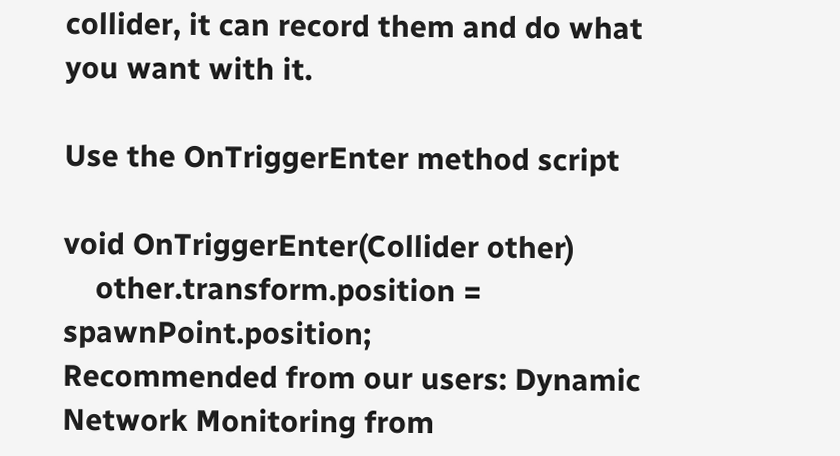collider, it can record them and do what you want with it.

Use the OnTriggerEnter method script

void OnTriggerEnter(Collider other)
    other.transform.position = spawnPoint.position;
Recommended from our users: Dynamic Network Monitoring from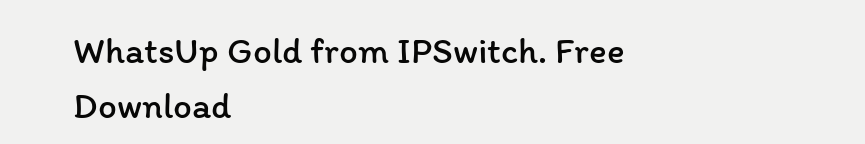WhatsUp Gold from IPSwitch. Free Download